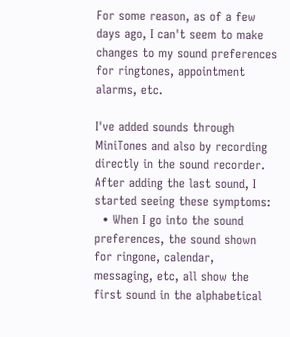For some reason, as of a few days ago, I can't seem to make changes to my sound preferences for ringtones, appointment alarms, etc.

I've added sounds through MiniTones and also by recording directly in the sound recorder. After adding the last sound, I started seeing these symptoms:
  • When I go into the sound preferences, the sound shown for ringone, calendar, messaging, etc, all show the first sound in the alphabetical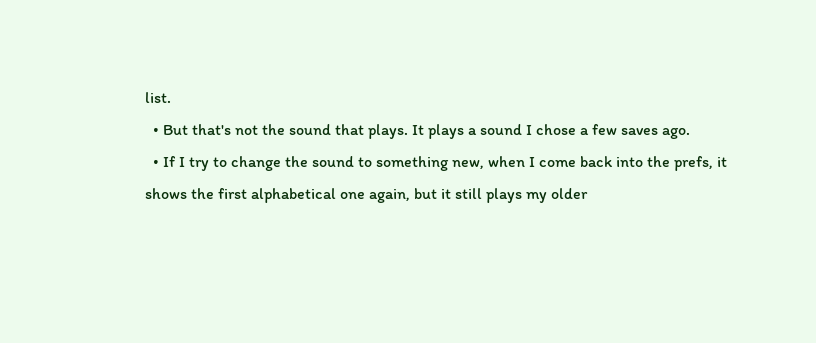list.
  • But that's not the sound that plays. It plays a sound I chose a few saves ago.
  • If I try to change the sound to something new, when I come back into the prefs, it shows the first alphabetical one again, but it still plays my older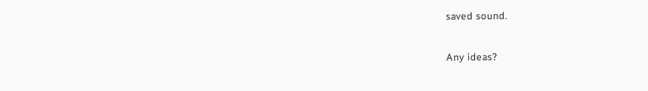saved sound.

Any ideas?